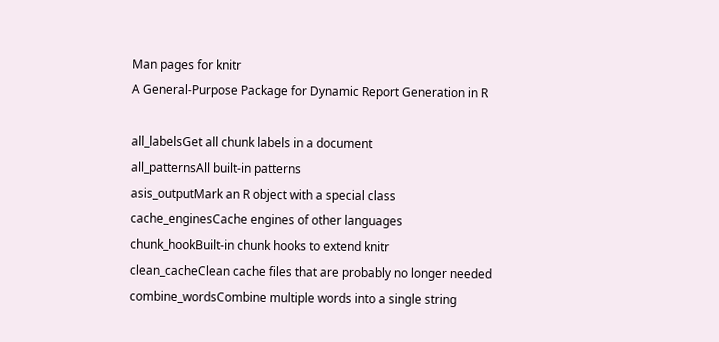Man pages for knitr
A General-Purpose Package for Dynamic Report Generation in R

all_labelsGet all chunk labels in a document
all_patternsAll built-in patterns
asis_outputMark an R object with a special class
cache_enginesCache engines of other languages
chunk_hookBuilt-in chunk hooks to extend knitr
clean_cacheClean cache files that are probably no longer needed
combine_wordsCombine multiple words into a single string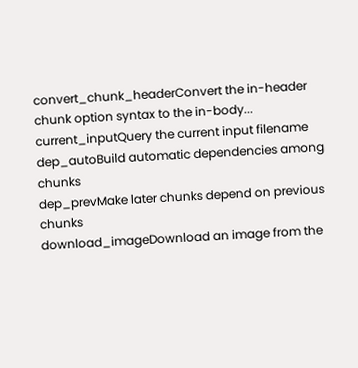convert_chunk_headerConvert the in-header chunk option syntax to the in-body...
current_inputQuery the current input filename
dep_autoBuild automatic dependencies among chunks
dep_prevMake later chunks depend on previous chunks
download_imageDownload an image from the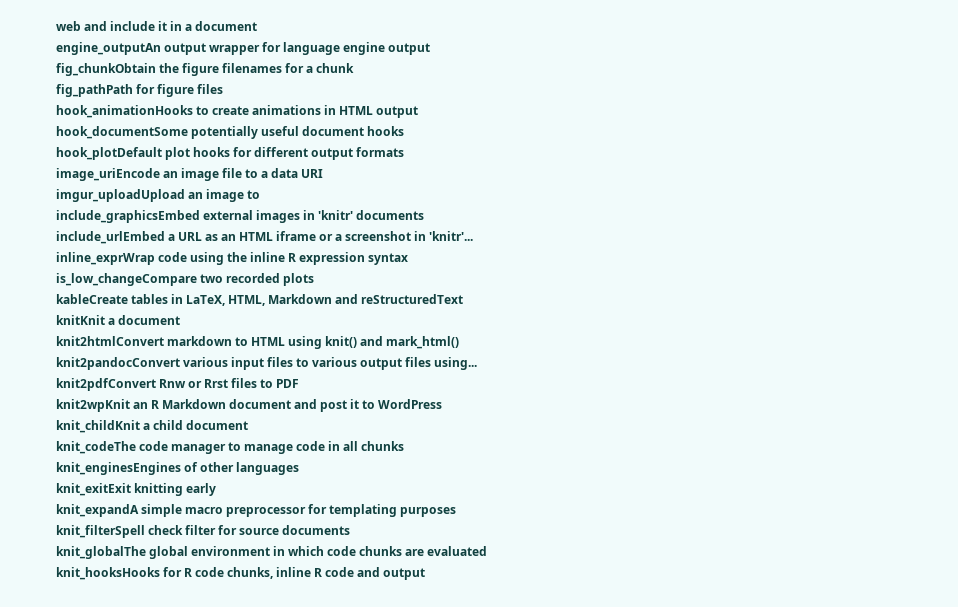web and include it in a document
engine_outputAn output wrapper for language engine output
fig_chunkObtain the figure filenames for a chunk
fig_pathPath for figure files
hook_animationHooks to create animations in HTML output
hook_documentSome potentially useful document hooks
hook_plotDefault plot hooks for different output formats
image_uriEncode an image file to a data URI
imgur_uploadUpload an image to
include_graphicsEmbed external images in 'knitr' documents
include_urlEmbed a URL as an HTML iframe or a screenshot in 'knitr'...
inline_exprWrap code using the inline R expression syntax
is_low_changeCompare two recorded plots
kableCreate tables in LaTeX, HTML, Markdown and reStructuredText
knitKnit a document
knit2htmlConvert markdown to HTML using knit() and mark_html()
knit2pandocConvert various input files to various output files using...
knit2pdfConvert Rnw or Rrst files to PDF
knit2wpKnit an R Markdown document and post it to WordPress
knit_childKnit a child document
knit_codeThe code manager to manage code in all chunks
knit_enginesEngines of other languages
knit_exitExit knitting early
knit_expandA simple macro preprocessor for templating purposes
knit_filterSpell check filter for source documents
knit_globalThe global environment in which code chunks are evaluated
knit_hooksHooks for R code chunks, inline R code and output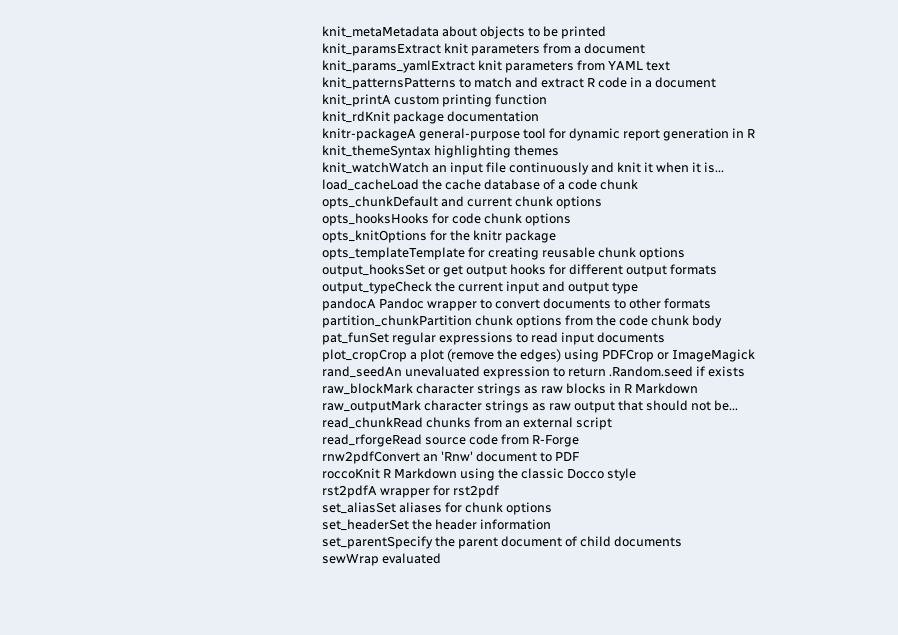knit_metaMetadata about objects to be printed
knit_paramsExtract knit parameters from a document
knit_params_yamlExtract knit parameters from YAML text
knit_patternsPatterns to match and extract R code in a document
knit_printA custom printing function
knit_rdKnit package documentation
knitr-packageA general-purpose tool for dynamic report generation in R
knit_themeSyntax highlighting themes
knit_watchWatch an input file continuously and knit it when it is...
load_cacheLoad the cache database of a code chunk
opts_chunkDefault and current chunk options
opts_hooksHooks for code chunk options
opts_knitOptions for the knitr package
opts_templateTemplate for creating reusable chunk options
output_hooksSet or get output hooks for different output formats
output_typeCheck the current input and output type
pandocA Pandoc wrapper to convert documents to other formats
partition_chunkPartition chunk options from the code chunk body
pat_funSet regular expressions to read input documents
plot_cropCrop a plot (remove the edges) using PDFCrop or ImageMagick
rand_seedAn unevaluated expression to return .Random.seed if exists
raw_blockMark character strings as raw blocks in R Markdown
raw_outputMark character strings as raw output that should not be...
read_chunkRead chunks from an external script
read_rforgeRead source code from R-Forge
rnw2pdfConvert an 'Rnw' document to PDF
roccoKnit R Markdown using the classic Docco style
rst2pdfA wrapper for rst2pdf
set_aliasSet aliases for chunk options
set_headerSet the header information
set_parentSpecify the parent document of child documents
sewWrap evaluated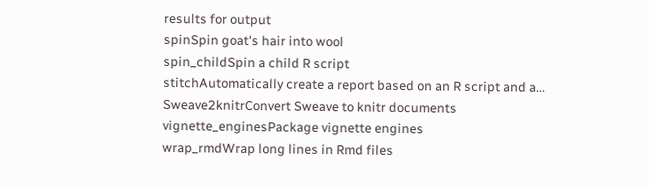results for output
spinSpin goat's hair into wool
spin_childSpin a child R script
stitchAutomatically create a report based on an R script and a...
Sweave2knitrConvert Sweave to knitr documents
vignette_enginesPackage vignette engines
wrap_rmdWrap long lines in Rmd files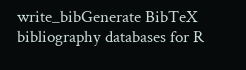write_bibGenerate BibTeX bibliography databases for R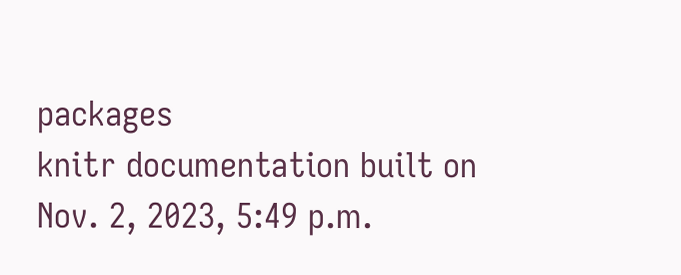packages
knitr documentation built on Nov. 2, 2023, 5:49 p.m.